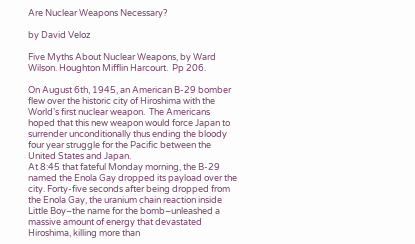Are Nuclear Weapons Necessary?

by David Veloz

Five Myths About Nuclear Weapons, by Ward Wilson. Houghton Mifflin Harcourt.  Pp 206.

On August 6th, 1945, an American B-29 bomber flew over the historic city of Hiroshima with the World’s first nuclear weapon.  The Americans hoped that this new weapon would force Japan to surrender unconditionally thus ending the bloody four year struggle for the Pacific between the United States and Japan.
At 8:45 that fateful Monday morning, the B-29 named the Enola Gay dropped its payload over the city. Forty-five seconds after being dropped from the Enola Gay, the uranium chain reaction inside Little Boy–the name for the bomb–unleashed a massive amount of energy that devastated Hiroshima, killing more than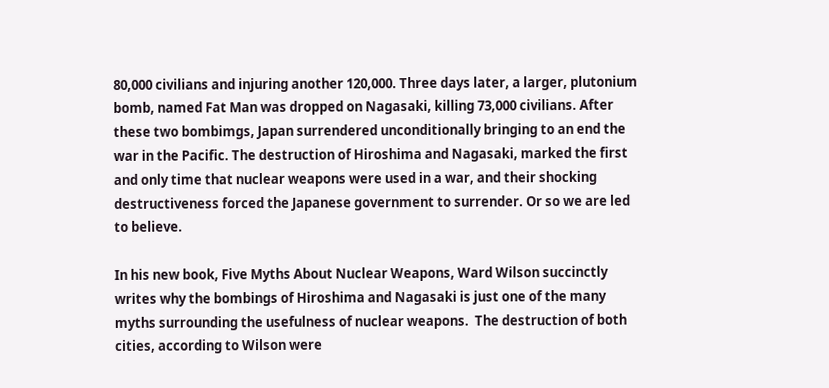80,000 civilians and injuring another 120,000. Three days later, a larger, plutonium bomb, named Fat Man was dropped on Nagasaki, killing 73,000 civilians. After these two bombimgs, Japan surrendered unconditionally bringing to an end the war in the Pacific. The destruction of Hiroshima and Nagasaki, marked the first and only time that nuclear weapons were used in a war, and their shocking destructiveness forced the Japanese government to surrender. Or so we are led to believe.

In his new book, Five Myths About Nuclear Weapons, Ward Wilson succinctly writes why the bombings of Hiroshima and Nagasaki is just one of the many myths surrounding the usefulness of nuclear weapons.  The destruction of both cities, according to Wilson were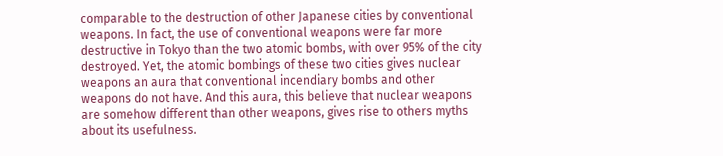comparable to the destruction of other Japanese cities by conventional weapons. In fact, the use of conventional weapons were far more destructive in Tokyo than the two atomic bombs, with over 95% of the city destroyed. Yet, the atomic bombings of these two cities gives nuclear weapons an aura that conventional incendiary bombs and other weapons do not have. And this aura, this believe that nuclear weapons are somehow different than other weapons, gives rise to others myths about its usefulness.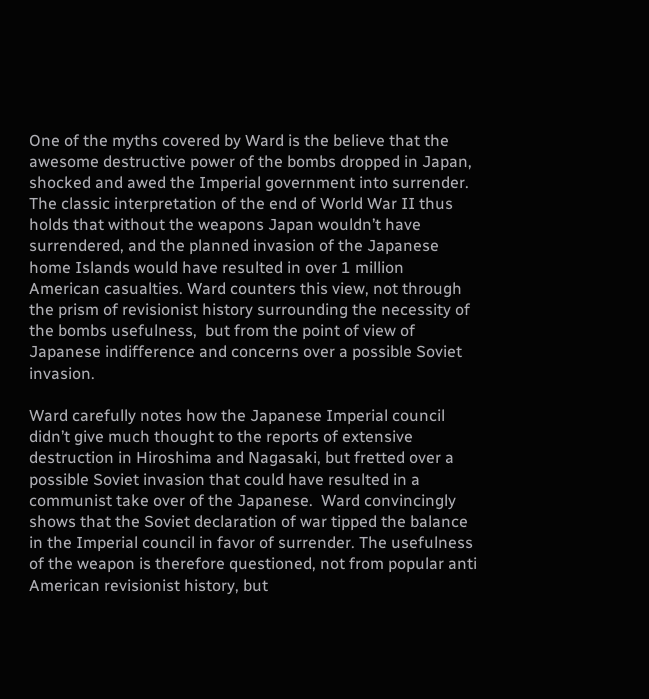One of the myths covered by Ward is the believe that the awesome destructive power of the bombs dropped in Japan, shocked and awed the Imperial government into surrender. The classic interpretation of the end of World War II thus holds that without the weapons Japan wouldn’t have surrendered, and the planned invasion of the Japanese home Islands would have resulted in over 1 million American casualties. Ward counters this view, not through the prism of revisionist history surrounding the necessity of the bombs usefulness,  but from the point of view of Japanese indifference and concerns over a possible Soviet invasion.

Ward carefully notes how the Japanese Imperial council didn’t give much thought to the reports of extensive destruction in Hiroshima and Nagasaki, but fretted over a possible Soviet invasion that could have resulted in a communist take over of the Japanese.  Ward convincingly shows that the Soviet declaration of war tipped the balance in the Imperial council in favor of surrender. The usefulness of the weapon is therefore questioned, not from popular anti American revisionist history, but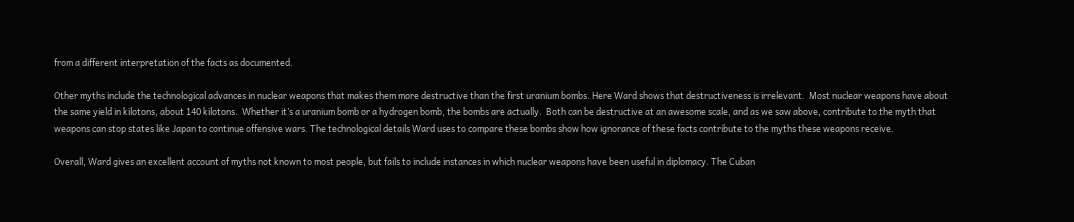from a different interpretation of the facts as documented.

Other myths include the technological advances in nuclear weapons that makes them more destructive than the first uranium bombs. Here Ward shows that destructiveness is irrelevant.  Most nuclear weapons have about the same yield in kilotons, about 140 kilotons.  Whether it’s a uranium bomb or a hydrogen bomb, the bombs are actually.  Both can be destructive at an awesome scale, and as we saw above, contribute to the myth that weapons can stop states like Japan to continue offensive wars. The technological details Ward uses to compare these bombs show how ignorance of these facts contribute to the myths these weapons receive.

Overall, Ward gives an excellent account of myths not known to most people, but fails to include instances in which nuclear weapons have been useful in diplomacy. The Cuban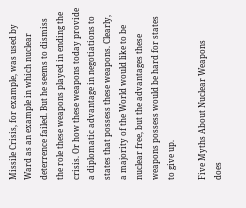Missile Crisis, for example, was used by Ward as an example in which nuclear deterrence failed. But he seems to dismiss the role these weapons played in ending the crisis. Or how these weapons today provide a diplomatic advantage in negotiations to states that possess these weapons. Clearly,  a majority of the World would like to be nuclear free, but the advantages these weapons possess would be hard for states to give up.

Five Myths About Nuclear Weapons
does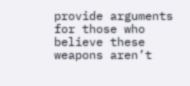provide arguments for those who believe these weapons aren’t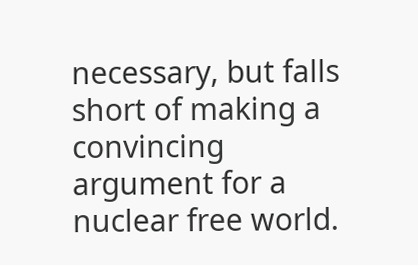necessary, but falls short of making a convincing argument for a nuclear free world.